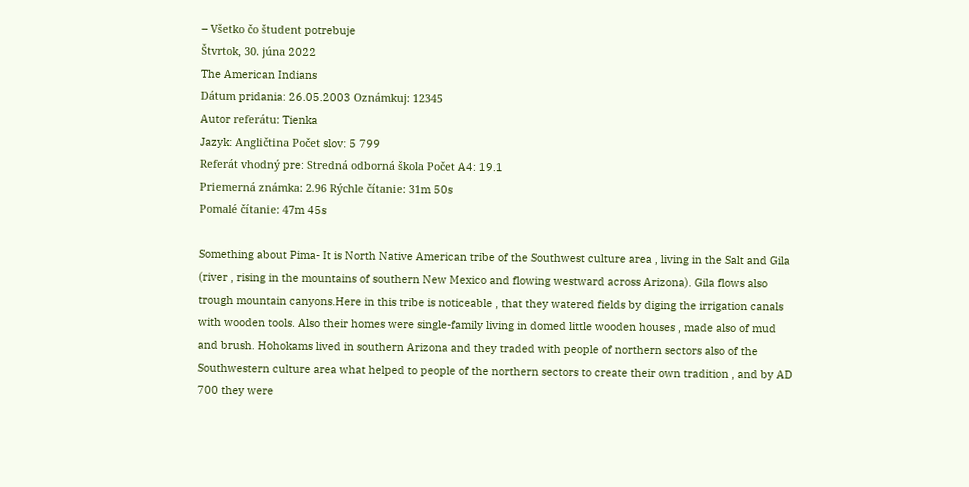– Všetko čo študent potrebuje
Štvrtok, 30. júna 2022
The American Indians
Dátum pridania: 26.05.2003 Oznámkuj: 12345
Autor referátu: Tienka
Jazyk: Angličtina Počet slov: 5 799
Referát vhodný pre: Stredná odborná škola Počet A4: 19.1
Priemerná známka: 2.96 Rýchle čítanie: 31m 50s
Pomalé čítanie: 47m 45s

Something about Pima- It is North Native American tribe of the Southwest culture area , living in the Salt and Gila (river , rising in the mountains of southern New Mexico and flowing westward across Arizona). Gila flows also trough mountain canyons.Here in this tribe is noticeable , that they watered fields by diging the irrigation canals with wooden tools. Also their homes were single-family living in domed little wooden houses , made also of mud and brush. Hohokams lived in southern Arizona and they traded with people of northern sectors also of the Southwestern culture area what helped to people of the northern sectors to create their own tradition , and by AD 700 they were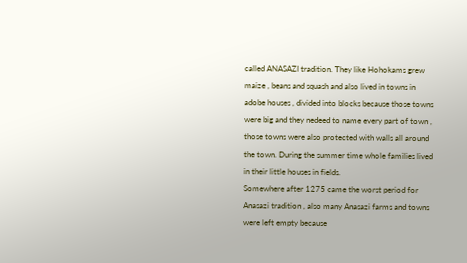called ANASAZI tradition. They like Hohokams grew maize , beans and squash and also lived in towns in adobe houses , divided into blocks because those towns were big and they nedeed to name every part of town , those towns were also protected with walls all around the town. During the summer time whole families lived in their little houses in fields.
Somewhere after 1275 came the worst period for Anasazi tradition , also many Anasazi farms and towns were left empty because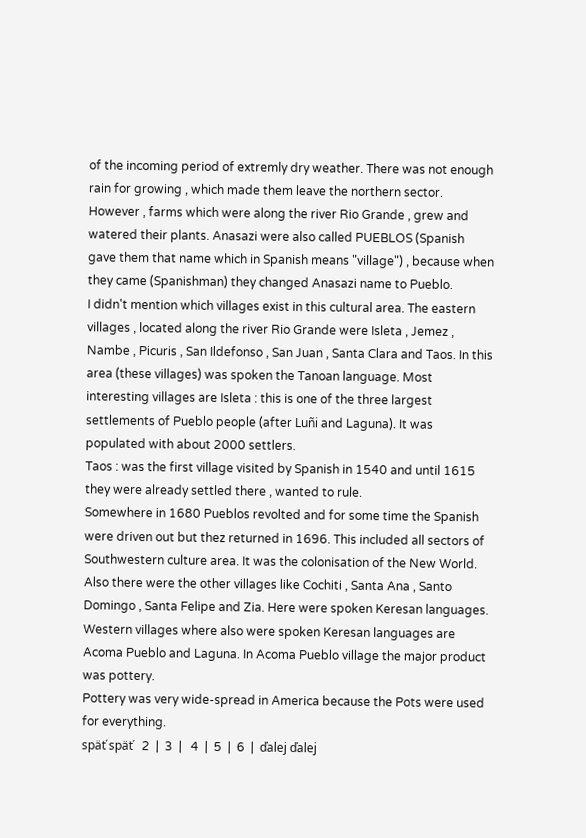of the incoming period of extremly dry weather. There was not enough rain for growing , which made them leave the northern sector. However , farms which were along the river Rio Grande , grew and watered their plants. Anasazi were also called PUEBLOS (Spanish gave them that name which in Spanish means "village") , because when they came (Spanishman) they changed Anasazi name to Pueblo.
I didn't mention which villages exist in this cultural area. The eastern villages , located along the river Rio Grande were Isleta , Jemez , Nambe , Picuris , San Ildefonso , San Juan , Santa Clara and Taos. In this area (these villages) was spoken the Tanoan language. Most interesting villages are Isleta : this is one of the three largest settlements of Pueblo people (after Luñi and Laguna). It was populated with about 2000 settlers.
Taos : was the first village visited by Spanish in 1540 and until 1615 they were already settled there , wanted to rule.
Somewhere in 1680 Pueblos revolted and for some time the Spanish were driven out but thez returned in 1696. This included all sectors of Southwestern culture area. It was the colonisation of the New World. Also there were the other villages like Cochiti , Santa Ana , Santo Domingo , Santa Felipe and Zia. Here were spoken Keresan languages. Western villages where also were spoken Keresan languages are Acoma Pueblo and Laguna. In Acoma Pueblo village the major product was pottery.
Pottery was very wide-spread in America because the Pots were used for everything.
späť späť   2  |  3  |   4  |  5  |  6  |  ďalej ďalej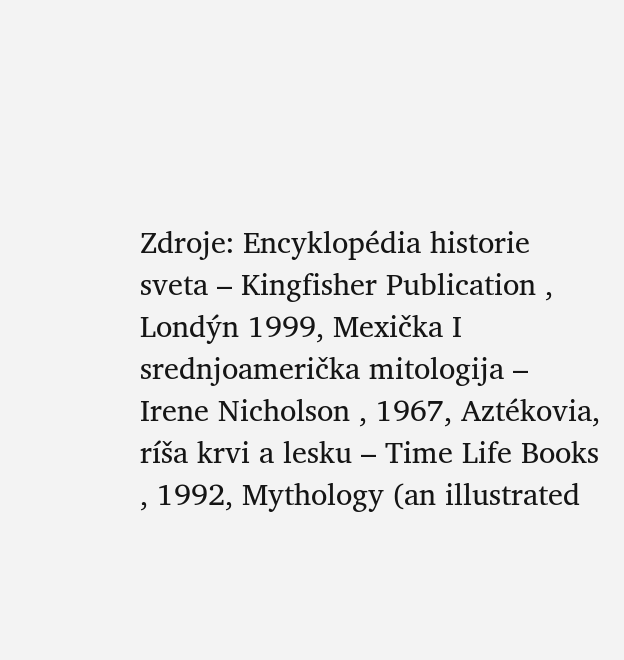Zdroje: Encyklopédia historie sveta – Kingfisher Publication , Londýn 1999, Mexička I srednjoamerička mitologija – Irene Nicholson , 1967, Aztékovia, ríša krvi a lesku – Time Life Books , 1992, Mythology (an illustrated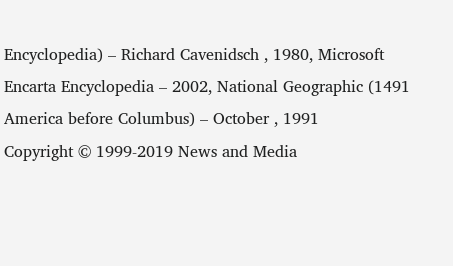Encyclopedia) – Richard Cavenidsch , 1980, Microsoft Encarta Encyclopedia – 2002, National Geographic (1491 America before Columbus) – October , 1991
Copyright © 1999-2019 News and Media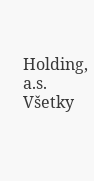Holding, a.s.
Všetky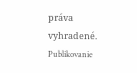práva vyhradené. Publikovanie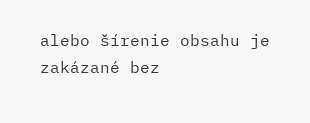alebo šírenie obsahu je zakázané bez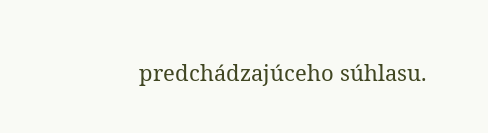predchádzajúceho súhlasu.